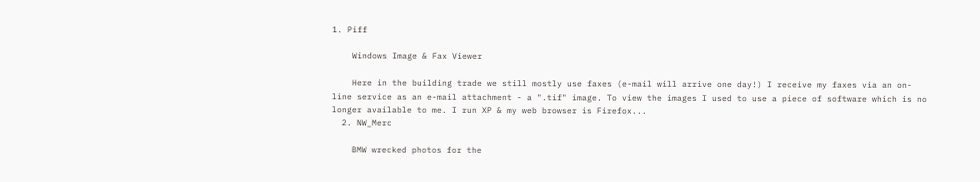1. Piff

    Windows Image & Fax Viewer

    Here in the building trade we still mostly use faxes (e-mail will arrive one day!) I receive my faxes via an on-line service as an e-mail attachment - a ".tif" image. To view the images I used to use a piece of software which is no longer available to me. I run XP & my web browser is Firefox...
  2. NW_Merc

    BMW wrecked photos for the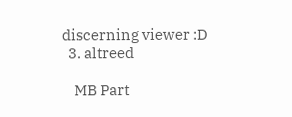discerning viewer :D
  3. altreed

    MB Part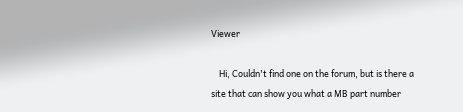Viewer

    Hi, Couldn't find one on the forum, but is there a site that can show you what a MB part number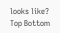looks like?
Top Bottom